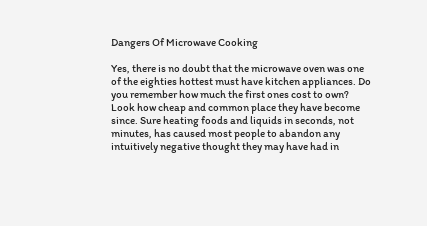Dangers Of Microwave Cooking

Yes, there is no doubt that the microwave oven was one of the eighties hottest must have kitchen appliances. Do you remember how much the first ones cost to own? Look how cheap and common place they have become since. Sure heating foods and liquids in seconds, not minutes, has caused most people to abandon any intuitively negative thought they may have had in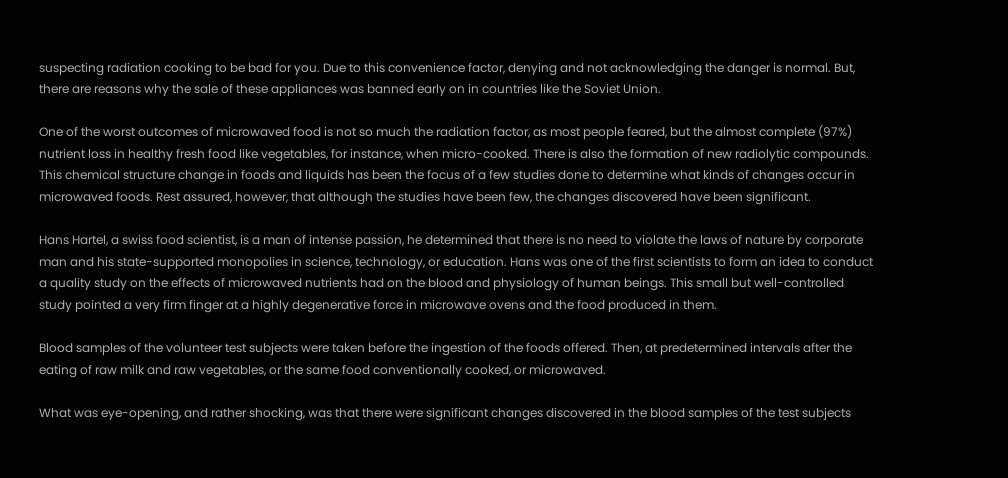suspecting radiation cooking to be bad for you. Due to this convenience factor, denying and not acknowledging the danger is normal. But, there are reasons why the sale of these appliances was banned early on in countries like the Soviet Union.

One of the worst outcomes of microwaved food is not so much the radiation factor, as most people feared, but the almost complete (97%) nutrient loss in healthy fresh food like vegetables, for instance, when micro-cooked. There is also the formation of new radiolytic compounds. This chemical structure change in foods and liquids has been the focus of a few studies done to determine what kinds of changes occur in microwaved foods. Rest assured, however, that although the studies have been few, the changes discovered have been significant.

Hans Hartel, a swiss food scientist, is a man of intense passion, he determined that there is no need to violate the laws of nature by corporate man and his state-supported monopolies in science, technology, or education. Hans was one of the first scientists to form an idea to conduct a quality study on the effects of microwaved nutrients had on the blood and physiology of human beings. This small but well-controlled study pointed a very firm finger at a highly degenerative force in microwave ovens and the food produced in them.

Blood samples of the volunteer test subjects were taken before the ingestion of the foods offered. Then, at predetermined intervals after the eating of raw milk and raw vegetables, or the same food conventionally cooked, or microwaved.

What was eye-opening, and rather shocking, was that there were significant changes discovered in the blood samples of the test subjects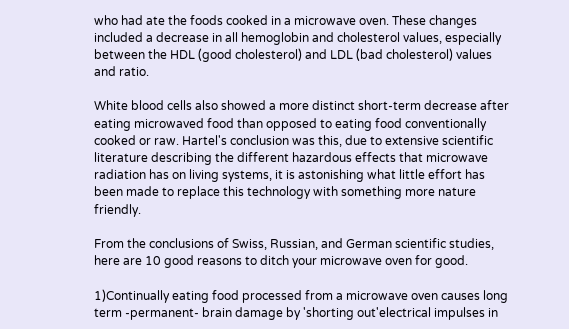who had ate the foods cooked in a microwave oven. These changes included a decrease in all hemoglobin and cholesterol values, especially between the HDL (good cholesterol) and LDL (bad cholesterol) values and ratio.

White blood cells also showed a more distinct short-term decrease after eating microwaved food than opposed to eating food conventionally cooked or raw. Hartel's conclusion was this, due to extensive scientific literature describing the different hazardous effects that microwave radiation has on living systems, it is astonishing what little effort has been made to replace this technology with something more nature friendly.

From the conclusions of Swiss, Russian, and German scientific studies, here are 10 good reasons to ditch your microwave oven for good.

1)Continually eating food processed from a microwave oven causes long term -permanent- brain damage by 'shorting out'electrical impulses in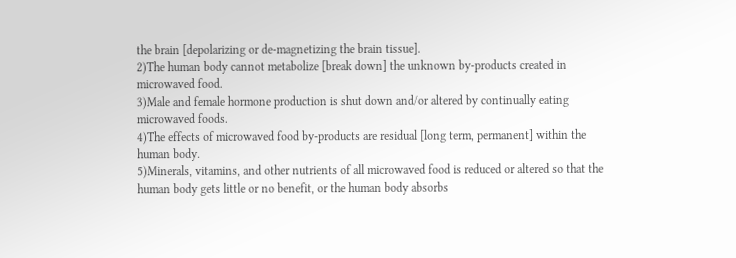the brain [depolarizing or de-magnetizing the brain tissue].
2)The human body cannot metabolize [break down] the unknown by-products created in microwaved food.
3)Male and female hormone production is shut down and/or altered by continually eating microwaved foods.
4)The effects of microwaved food by-products are residual [long term, permanent] within the human body.
5)Minerals, vitamins, and other nutrients of all microwaved food is reduced or altered so that the human body gets little or no benefit, or the human body absorbs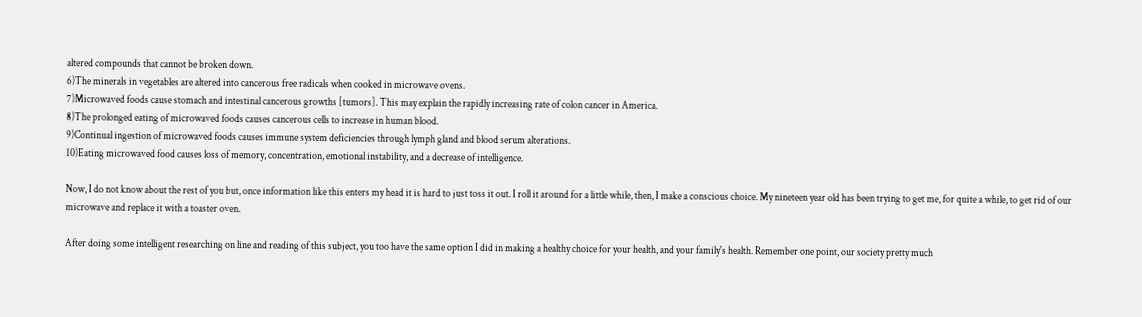altered compounds that cannot be broken down.
6)The minerals in vegetables are altered into cancerous free radicals when cooked in microwave ovens.
7)Microwaved foods cause stomach and intestinal cancerous growths [tumors]. This may explain the rapidly increasing rate of colon cancer in America.
8)The prolonged eating of microwaved foods causes cancerous cells to increase in human blood.
9)Continual ingestion of microwaved foods causes immune system deficiencies through lymph gland and blood serum alterations.
10)Eating microwaved food causes loss of memory, concentration, emotional instability, and a decrease of intelligence.

Now, I do not know about the rest of you but, once information like this enters my head it is hard to just toss it out. I roll it around for a little while, then, I make a conscious choice. My nineteen year old has been trying to get me, for quite a while, to get rid of our microwave and replace it with a toaster oven.

After doing some intelligent researching on line and reading of this subject, you too have the same option I did in making a healthy choice for your health, and your family's health. Remember one point, our society pretty much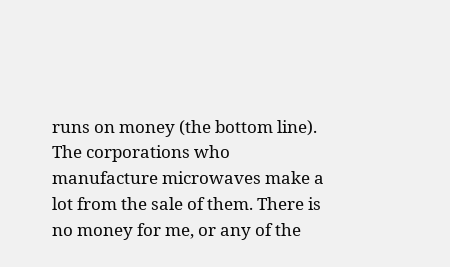runs on money (the bottom line). The corporations who manufacture microwaves make a lot from the sale of them. There is no money for me, or any of the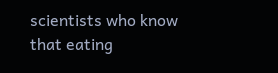scientists who know that eating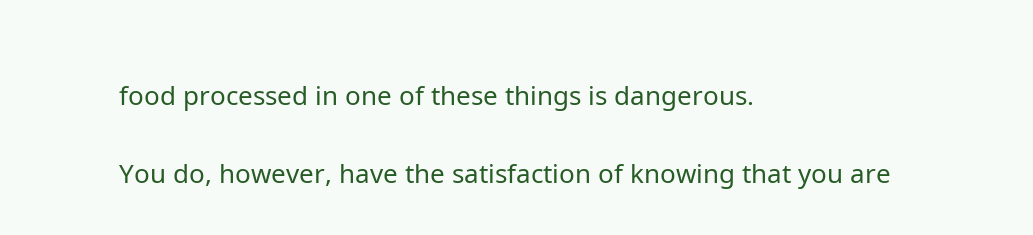food processed in one of these things is dangerous.

You do, however, have the satisfaction of knowing that you are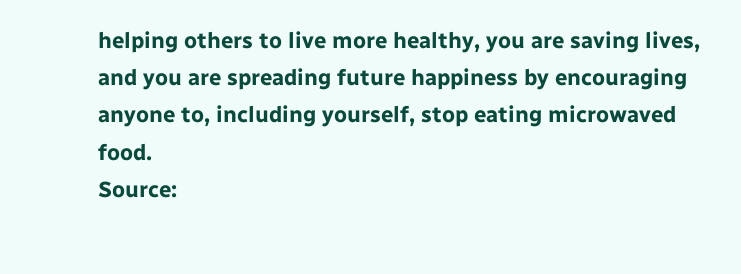helping others to live more healthy, you are saving lives, and you are spreading future happiness by encouraging anyone to, including yourself, stop eating microwaved food.
Source: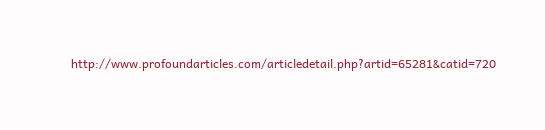http://www.profoundarticles.com/articledetail.php?artid=65281&catid=720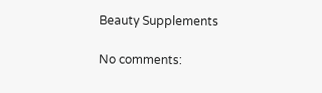Beauty Supplements

No comments: